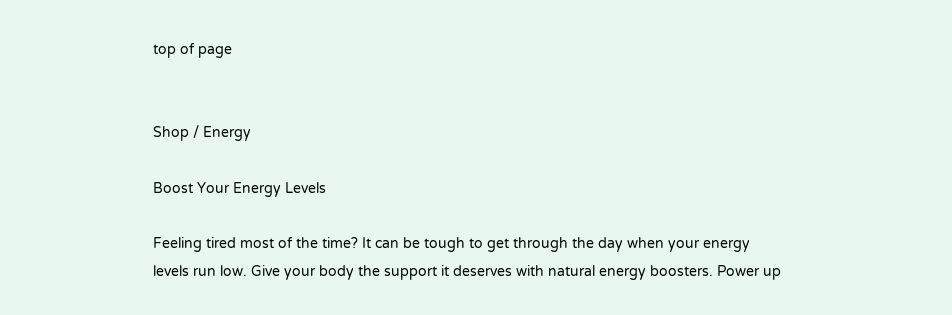top of page


Shop / Energy

Boost Your Energy Levels

Feeling tired most of the time? It can be tough to get through the day when your energy levels run low. Give your body the support it deserves with natural energy boosters. Power up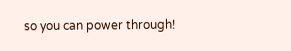so you can power through!